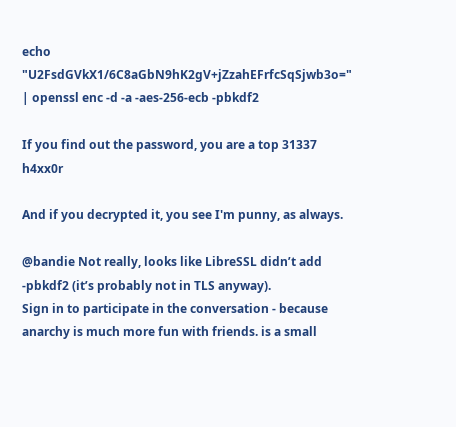echo "U2FsdGVkX1/6C8aGbN9hK2gV+jZzahEFrfcSqSjwb3o=" | openssl enc -d -a -aes-256-ecb -pbkdf2

If you find out the password, you are a top 31337 h4xx0r

And if you decrypted it, you see I'm punny, as always.

@bandie Not really, looks like LibreSSL didn’t add -pbkdf2 (it’s probably not in TLS anyway).
Sign in to participate in the conversation - because anarchy is much more fun with friends. is a small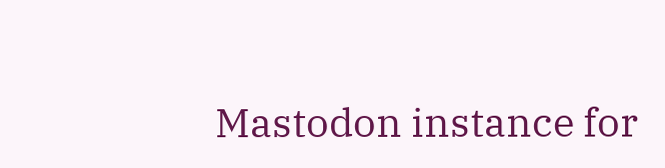Mastodon instance for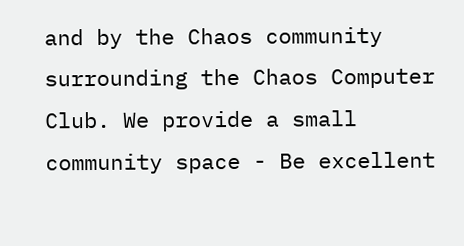and by the Chaos community surrounding the Chaos Computer Club. We provide a small community space - Be excellent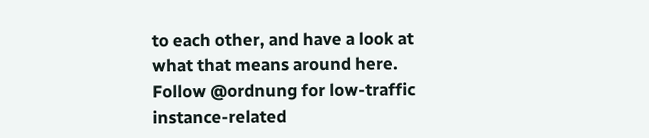to each other, and have a look at what that means around here.
Follow @ordnung for low-traffic instance-related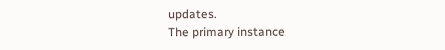updates.
The primary instance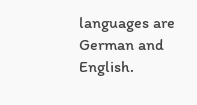languages are German and English.